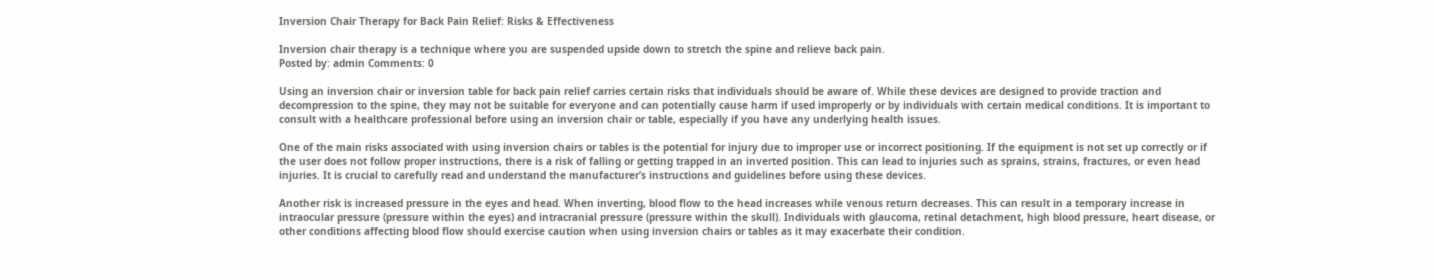Inversion Chair Therapy for Back Pain Relief: Risks & Effectiveness

Inversion chair therapy is a technique where you are suspended upside down to stretch the spine and relieve back pain.
Posted by: admin Comments: 0

Using an inversion chair or inversion table for back pain relief carries certain risks that individuals should be aware of. While these devices are designed to provide traction and decompression to the spine, they may not be suitable for everyone and can potentially cause harm if used improperly or by individuals with certain medical conditions. It is important to consult with a healthcare professional before using an inversion chair or table, especially if you have any underlying health issues.

One of the main risks associated with using inversion chairs or tables is the potential for injury due to improper use or incorrect positioning. If the equipment is not set up correctly or if the user does not follow proper instructions, there is a risk of falling or getting trapped in an inverted position. This can lead to injuries such as sprains, strains, fractures, or even head injuries. It is crucial to carefully read and understand the manufacturer’s instructions and guidelines before using these devices.

Another risk is increased pressure in the eyes and head. When inverting, blood flow to the head increases while venous return decreases. This can result in a temporary increase in intraocular pressure (pressure within the eyes) and intracranial pressure (pressure within the skull). Individuals with glaucoma, retinal detachment, high blood pressure, heart disease, or other conditions affecting blood flow should exercise caution when using inversion chairs or tables as it may exacerbate their condition.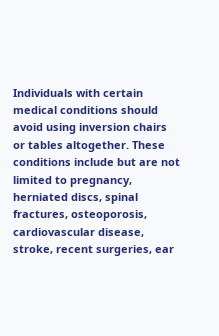Individuals with certain medical conditions should avoid using inversion chairs or tables altogether. These conditions include but are not limited to pregnancy, herniated discs, spinal fractures, osteoporosis, cardiovascular disease, stroke, recent surgeries, ear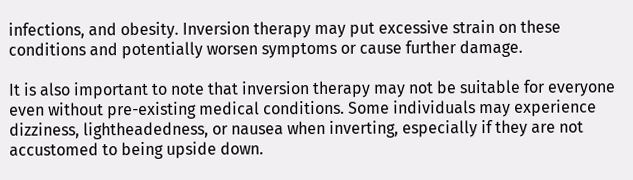infections, and obesity. Inversion therapy may put excessive strain on these conditions and potentially worsen symptoms or cause further damage.

It is also important to note that inversion therapy may not be suitable for everyone even without pre-existing medical conditions. Some individuals may experience dizziness, lightheadedness, or nausea when inverting, especially if they are not accustomed to being upside down.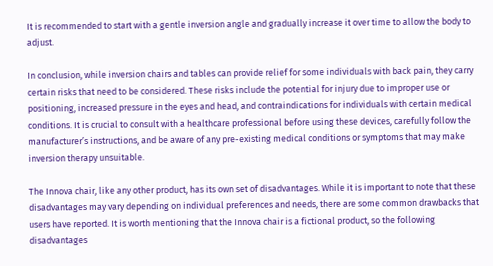It is recommended to start with a gentle inversion angle and gradually increase it over time to allow the body to adjust.

In conclusion, while inversion chairs and tables can provide relief for some individuals with back pain, they carry certain risks that need to be considered. These risks include the potential for injury due to improper use or positioning, increased pressure in the eyes and head, and contraindications for individuals with certain medical conditions. It is crucial to consult with a healthcare professional before using these devices, carefully follow the manufacturer’s instructions, and be aware of any pre-existing medical conditions or symptoms that may make inversion therapy unsuitable.

The Innova chair, like any other product, has its own set of disadvantages. While it is important to note that these disadvantages may vary depending on individual preferences and needs, there are some common drawbacks that users have reported. It is worth mentioning that the Innova chair is a fictional product, so the following disadvantages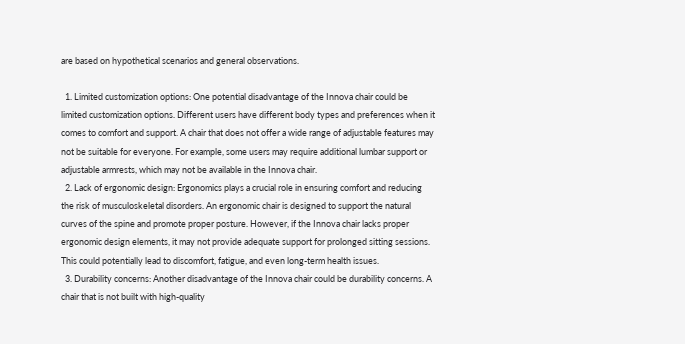are based on hypothetical scenarios and general observations.

  1. Limited customization options: One potential disadvantage of the Innova chair could be limited customization options. Different users have different body types and preferences when it comes to comfort and support. A chair that does not offer a wide range of adjustable features may not be suitable for everyone. For example, some users may require additional lumbar support or adjustable armrests, which may not be available in the Innova chair.
  2. Lack of ergonomic design: Ergonomics plays a crucial role in ensuring comfort and reducing the risk of musculoskeletal disorders. An ergonomic chair is designed to support the natural curves of the spine and promote proper posture. However, if the Innova chair lacks proper ergonomic design elements, it may not provide adequate support for prolonged sitting sessions. This could potentially lead to discomfort, fatigue, and even long-term health issues.
  3. Durability concerns: Another disadvantage of the Innova chair could be durability concerns. A chair that is not built with high-quality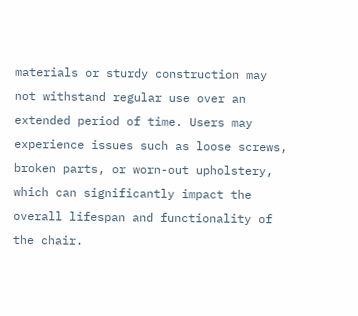materials or sturdy construction may not withstand regular use over an extended period of time. Users may experience issues such as loose screws, broken parts, or worn-out upholstery, which can significantly impact the overall lifespan and functionality of the chair.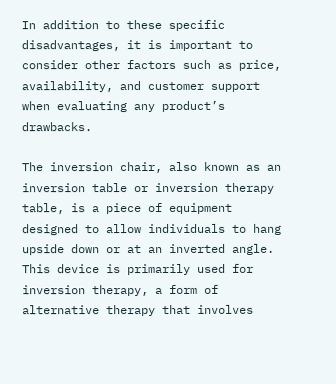In addition to these specific disadvantages, it is important to consider other factors such as price, availability, and customer support when evaluating any product’s drawbacks.

The inversion chair, also known as an inversion table or inversion therapy table, is a piece of equipment designed to allow individuals to hang upside down or at an inverted angle. This device is primarily used for inversion therapy, a form of alternative therapy that involves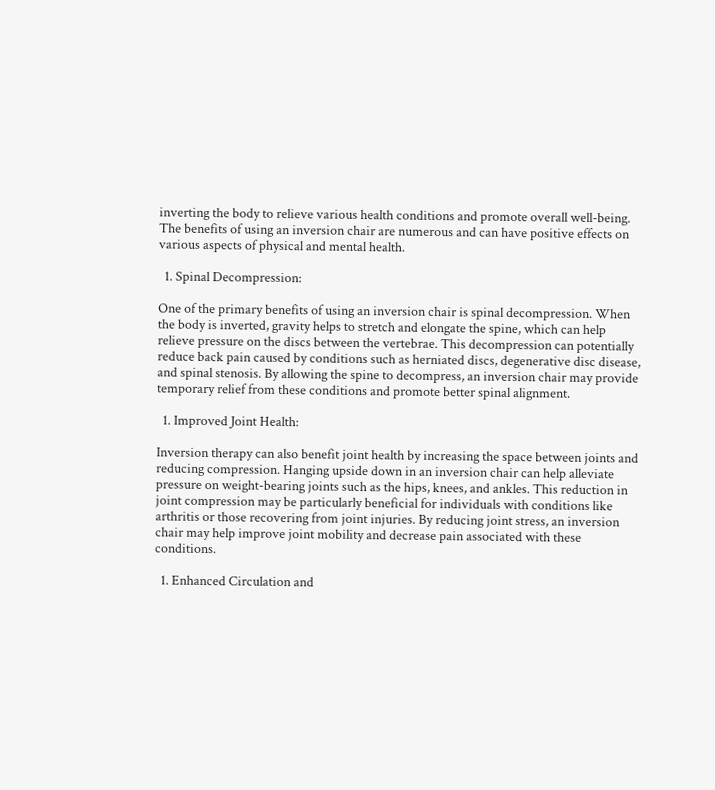inverting the body to relieve various health conditions and promote overall well-being. The benefits of using an inversion chair are numerous and can have positive effects on various aspects of physical and mental health.

  1. Spinal Decompression:

One of the primary benefits of using an inversion chair is spinal decompression. When the body is inverted, gravity helps to stretch and elongate the spine, which can help relieve pressure on the discs between the vertebrae. This decompression can potentially reduce back pain caused by conditions such as herniated discs, degenerative disc disease, and spinal stenosis. By allowing the spine to decompress, an inversion chair may provide temporary relief from these conditions and promote better spinal alignment.

  1. Improved Joint Health:

Inversion therapy can also benefit joint health by increasing the space between joints and reducing compression. Hanging upside down in an inversion chair can help alleviate pressure on weight-bearing joints such as the hips, knees, and ankles. This reduction in joint compression may be particularly beneficial for individuals with conditions like arthritis or those recovering from joint injuries. By reducing joint stress, an inversion chair may help improve joint mobility and decrease pain associated with these conditions.

  1. Enhanced Circulation and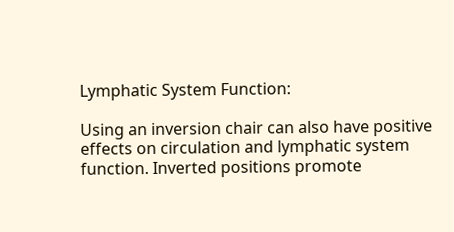Lymphatic System Function:

Using an inversion chair can also have positive effects on circulation and lymphatic system function. Inverted positions promote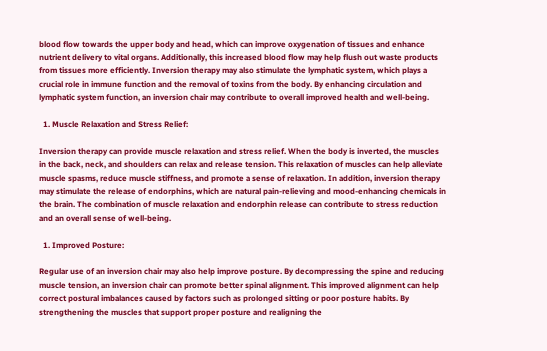blood flow towards the upper body and head, which can improve oxygenation of tissues and enhance nutrient delivery to vital organs. Additionally, this increased blood flow may help flush out waste products from tissues more efficiently. Inversion therapy may also stimulate the lymphatic system, which plays a crucial role in immune function and the removal of toxins from the body. By enhancing circulation and lymphatic system function, an inversion chair may contribute to overall improved health and well-being.

  1. Muscle Relaxation and Stress Relief:

Inversion therapy can provide muscle relaxation and stress relief. When the body is inverted, the muscles in the back, neck, and shoulders can relax and release tension. This relaxation of muscles can help alleviate muscle spasms, reduce muscle stiffness, and promote a sense of relaxation. In addition, inversion therapy may stimulate the release of endorphins, which are natural pain-relieving and mood-enhancing chemicals in the brain. The combination of muscle relaxation and endorphin release can contribute to stress reduction and an overall sense of well-being.

  1. Improved Posture:

Regular use of an inversion chair may also help improve posture. By decompressing the spine and reducing muscle tension, an inversion chair can promote better spinal alignment. This improved alignment can help correct postural imbalances caused by factors such as prolonged sitting or poor posture habits. By strengthening the muscles that support proper posture and realigning the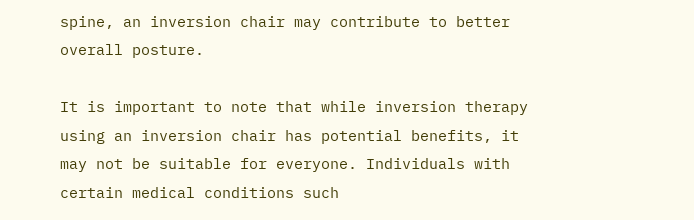spine, an inversion chair may contribute to better overall posture.

It is important to note that while inversion therapy using an inversion chair has potential benefits, it may not be suitable for everyone. Individuals with certain medical conditions such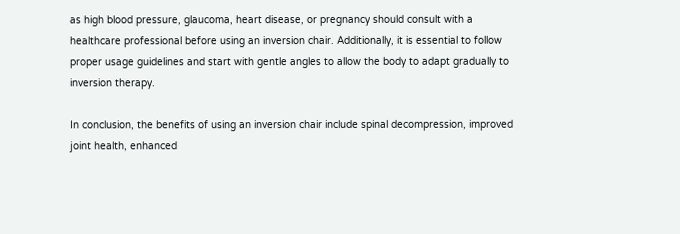as high blood pressure, glaucoma, heart disease, or pregnancy should consult with a healthcare professional before using an inversion chair. Additionally, it is essential to follow proper usage guidelines and start with gentle angles to allow the body to adapt gradually to inversion therapy.

In conclusion, the benefits of using an inversion chair include spinal decompression, improved joint health, enhanced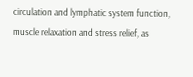circulation and lymphatic system function, muscle relaxation and stress relief, as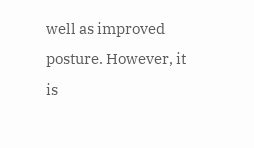well as improved posture. However, it is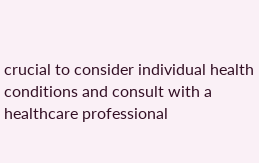crucial to consider individual health conditions and consult with a healthcare professional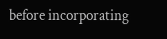before incorporating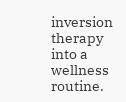inversion therapy into a wellness routine.